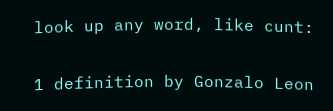look up any word, like cunt:

1 definition by Gonzalo Leon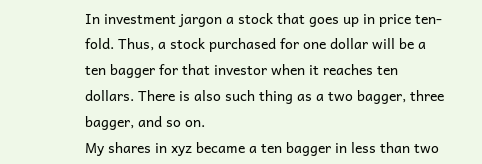In investment jargon a stock that goes up in price ten-fold. Thus, a stock purchased for one dollar will be a ten bagger for that investor when it reaches ten dollars. There is also such thing as a two bagger, three bagger, and so on.
My shares in xyz became a ten bagger in less than two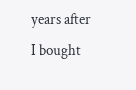years after I bought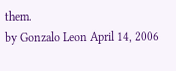them.
by Gonzalo Leon April 14, 2006